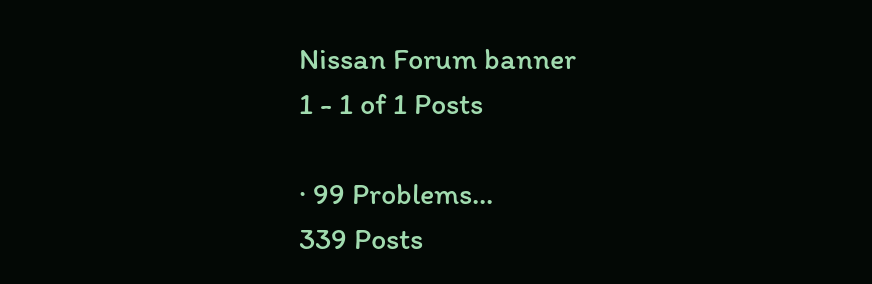Nissan Forum banner
1 - 1 of 1 Posts

· 99 Problems...
339 Posts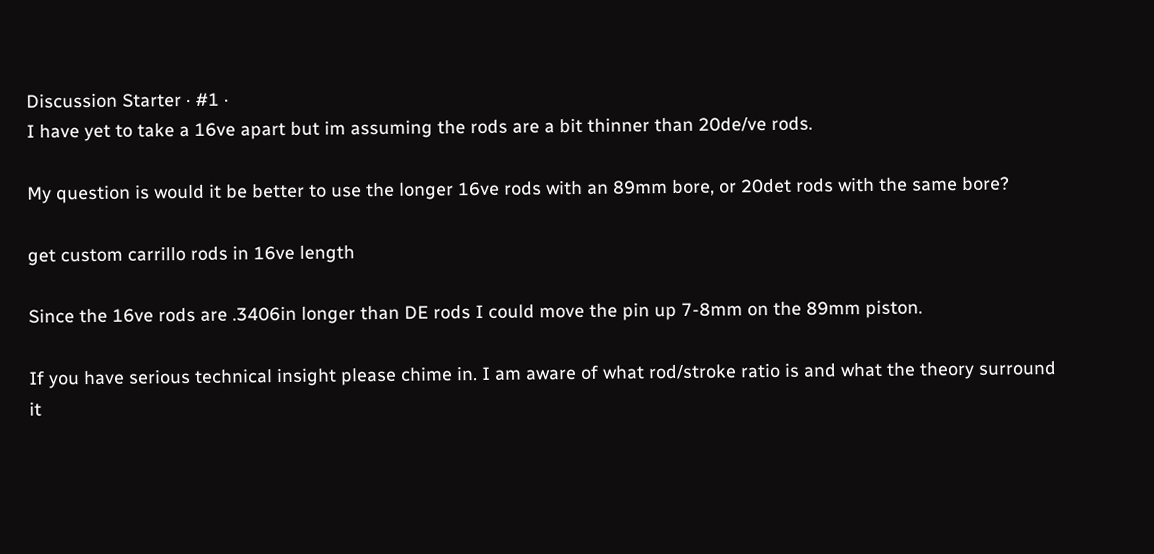Discussion Starter · #1 ·
I have yet to take a 16ve apart but im assuming the rods are a bit thinner than 20de/ve rods.

My question is would it be better to use the longer 16ve rods with an 89mm bore, or 20det rods with the same bore?

get custom carrillo rods in 16ve length

Since the 16ve rods are .3406in longer than DE rods I could move the pin up 7-8mm on the 89mm piston.

If you have serious technical insight please chime in. I am aware of what rod/stroke ratio is and what the theory surround it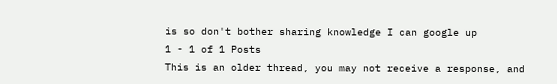is so don't bother sharing knowledge I can google up
1 - 1 of 1 Posts
This is an older thread, you may not receive a response, and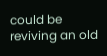could be reviving an old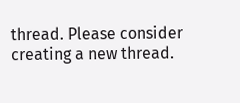thread. Please consider creating a new thread.